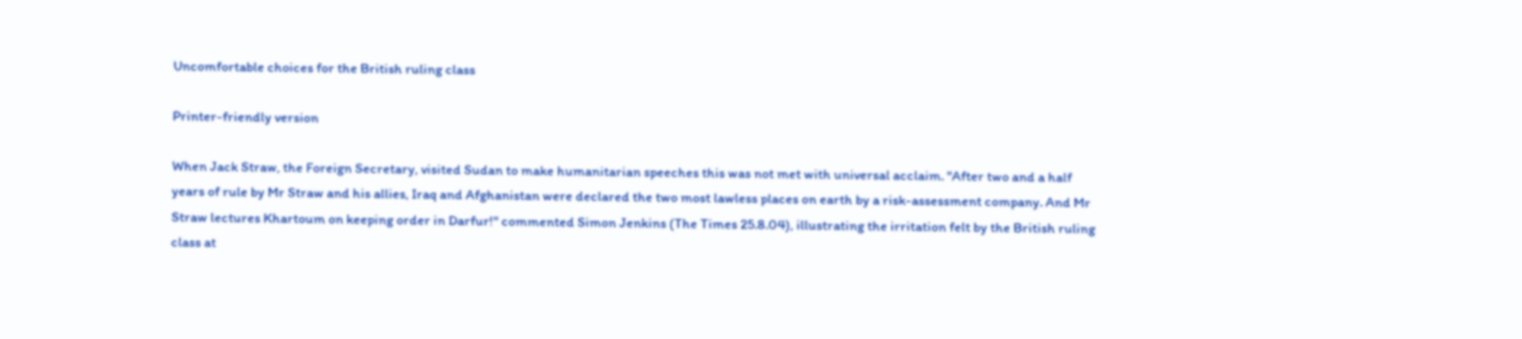Uncomfortable choices for the British ruling class

Printer-friendly version

When Jack Straw, the Foreign Secretary, visited Sudan to make humanitarian speeches this was not met with universal acclaim. "After two and a half years of rule by Mr Straw and his allies, Iraq and Afghanistan were declared the two most lawless places on earth by a risk-assessment company. And Mr Straw lectures Khartoum on keeping order in Darfur!" commented Simon Jenkins (The Times 25.8.04), illustrating the irritation felt by the British ruling class at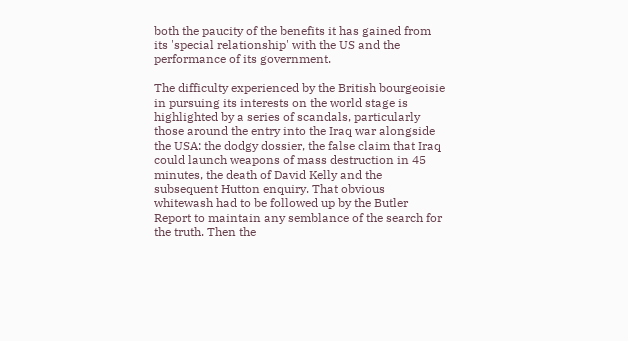both the paucity of the benefits it has gained from its 'special relationship' with the US and the performance of its government.

The difficulty experienced by the British bourgeoisie in pursuing its interests on the world stage is highlighted by a series of scandals, particularly those around the entry into the Iraq war alongside the USA: the dodgy dossier, the false claim that Iraq could launch weapons of mass destruction in 45 minutes, the death of David Kelly and the subsequent Hutton enquiry. That obvious whitewash had to be followed up by the Butler Report to maintain any semblance of the search for the truth. Then the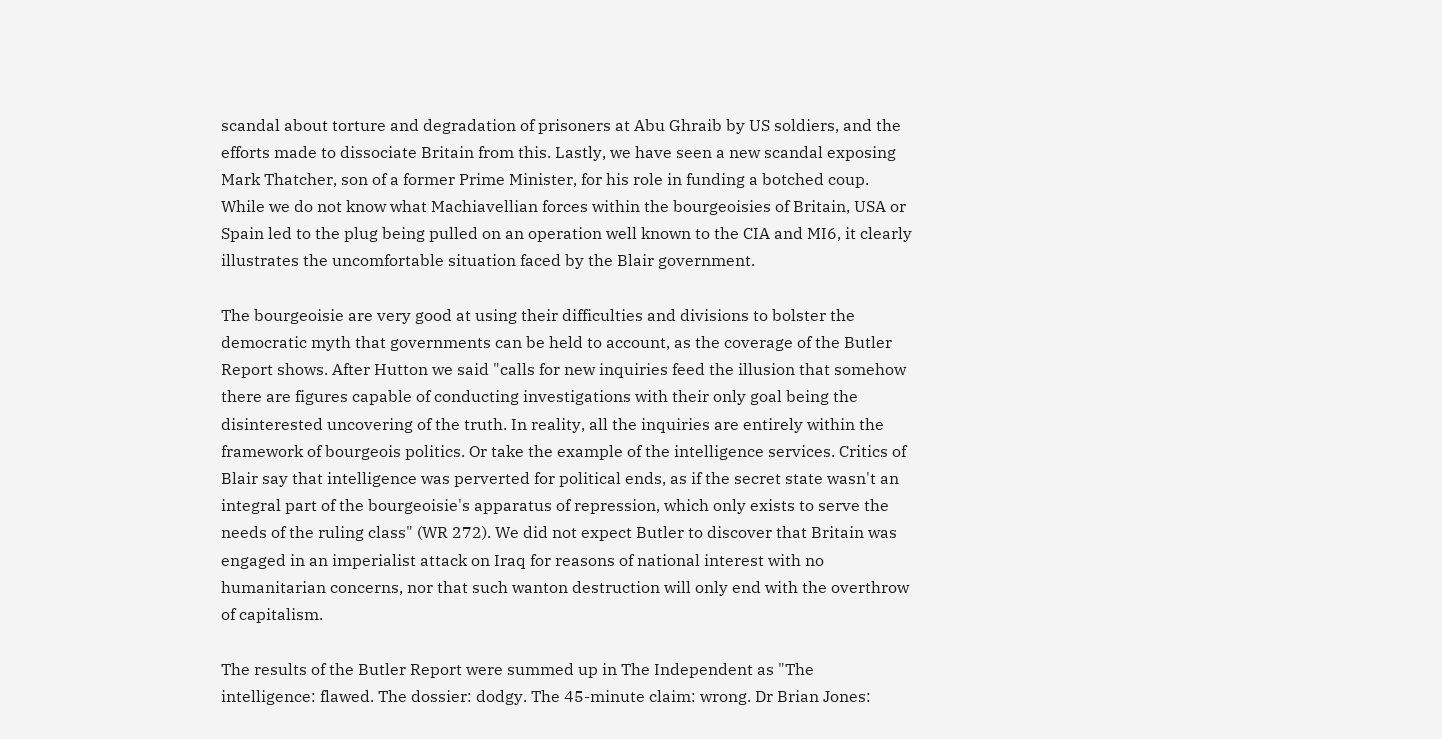scandal about torture and degradation of prisoners at Abu Ghraib by US soldiers, and the efforts made to dissociate Britain from this. Lastly, we have seen a new scandal exposing Mark Thatcher, son of a former Prime Minister, for his role in funding a botched coup. While we do not know what Machiavellian forces within the bourgeoisies of Britain, USA or Spain led to the plug being pulled on an operation well known to the CIA and MI6, it clearly illustrates the uncomfortable situation faced by the Blair government.

The bourgeoisie are very good at using their difficulties and divisions to bolster the democratic myth that governments can be held to account, as the coverage of the Butler Report shows. After Hutton we said "calls for new inquiries feed the illusion that somehow there are figures capable of conducting investigations with their only goal being the disinterested uncovering of the truth. In reality, all the inquiries are entirely within the framework of bourgeois politics. Or take the example of the intelligence services. Critics of Blair say that intelligence was perverted for political ends, as if the secret state wasn't an integral part of the bourgeoisie's apparatus of repression, which only exists to serve the needs of the ruling class" (WR 272). We did not expect Butler to discover that Britain was engaged in an imperialist attack on Iraq for reasons of national interest with no humanitarian concerns, nor that such wanton destruction will only end with the overthrow of capitalism.

The results of the Butler Report were summed up in The Independent as "The intelligence: flawed. The dossier: dodgy. The 45-minute claim: wrong. Dr Brian Jones: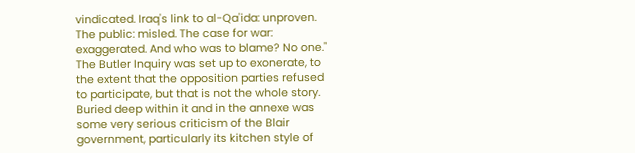vindicated. Iraq's link to al-Qa'ida: unproven. The public: misled. The case for war: exaggerated. And who was to blame? No one." The Butler Inquiry was set up to exonerate, to the extent that the opposition parties refused to participate, but that is not the whole story. Buried deep within it and in the annexe was some very serious criticism of the Blair government, particularly its kitchen style of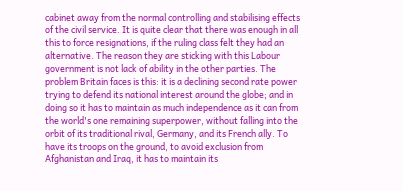cabinet away from the normal controlling and stabilising effects of the civil service. It is quite clear that there was enough in all this to force resignations, if the ruling class felt they had an alternative. The reason they are sticking with this Labour government is not lack of ability in the other parties. The problem Britain faces is this: it is a declining second rate power trying to defend its national interest around the globe; and in doing so it has to maintain as much independence as it can from the world's one remaining superpower, without falling into the orbit of its traditional rival, Germany, and its French ally. To have its troops on the ground, to avoid exclusion from Afghanistan and Iraq, it has to maintain its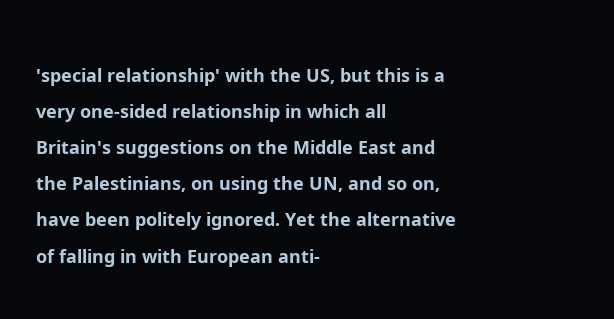'special relationship' with the US, but this is a very one-sided relationship in which all Britain's suggestions on the Middle East and the Palestinians, on using the UN, and so on, have been politely ignored. Yet the alternative of falling in with European anti-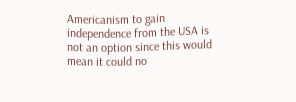Americanism to gain independence from the USA is not an option since this would mean it could no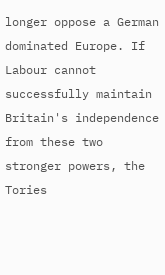longer oppose a German dominated Europe. If Labour cannot successfully maintain Britain's independence from these two stronger powers, the Tories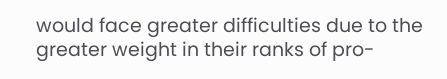would face greater difficulties due to the greater weight in their ranks of pro-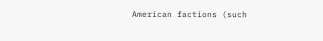American factions (such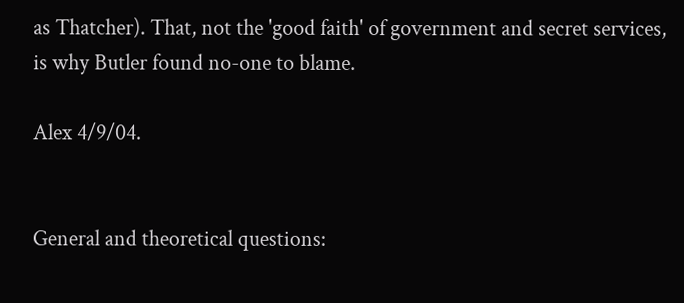as Thatcher). That, not the 'good faith' of government and secret services, is why Butler found no-one to blame.

Alex 4/9/04.


General and theoretical questions: